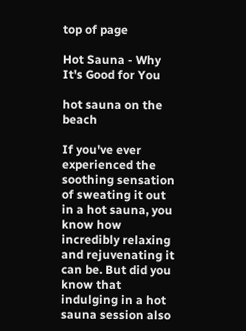top of page

Hot Sauna - Why It's Good for You

hot sauna on the beach

If you've ever experienced the soothing sensation of sweating it out in a hot sauna, you know how incredibly relaxing and rejuvenating it can be. But did you know that indulging in a hot sauna session also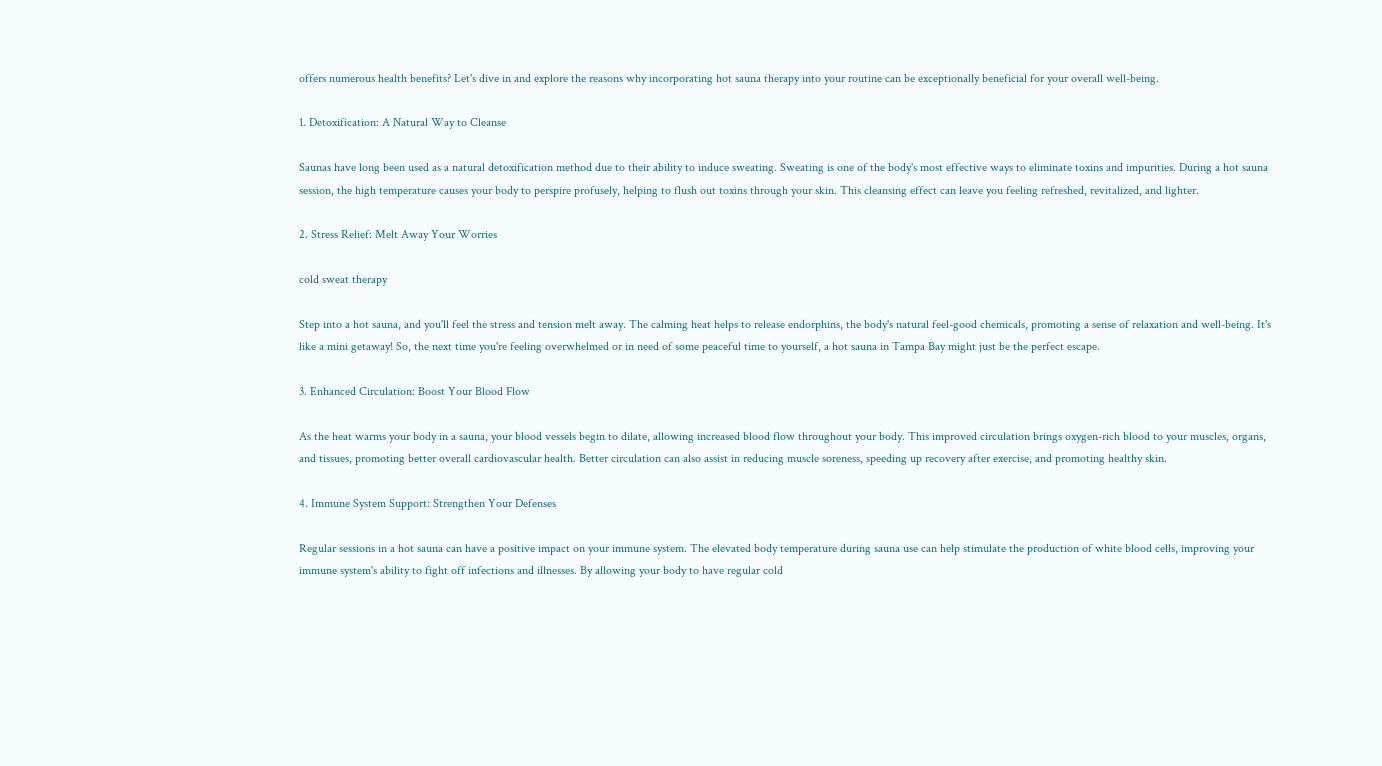offers numerous health benefits? Let's dive in and explore the reasons why incorporating hot sauna therapy into your routine can be exceptionally beneficial for your overall well-being.

1. Detoxification: A Natural Way to Cleanse

Saunas have long been used as a natural detoxification method due to their ability to induce sweating. Sweating is one of the body's most effective ways to eliminate toxins and impurities. During a hot sauna session, the high temperature causes your body to perspire profusely, helping to flush out toxins through your skin. This cleansing effect can leave you feeling refreshed, revitalized, and lighter.

2. Stress Relief: Melt Away Your Worries

cold sweat therapy

Step into a hot sauna, and you'll feel the stress and tension melt away. The calming heat helps to release endorphins, the body's natural feel-good chemicals, promoting a sense of relaxation and well-being. It's like a mini getaway! So, the next time you're feeling overwhelmed or in need of some peaceful time to yourself, a hot sauna in Tampa Bay might just be the perfect escape.

3. Enhanced Circulation: Boost Your Blood Flow

As the heat warms your body in a sauna, your blood vessels begin to dilate, allowing increased blood flow throughout your body. This improved circulation brings oxygen-rich blood to your muscles, organs, and tissues, promoting better overall cardiovascular health. Better circulation can also assist in reducing muscle soreness, speeding up recovery after exercise, and promoting healthy skin.

4. Immune System Support: Strengthen Your Defenses

Regular sessions in a hot sauna can have a positive impact on your immune system. The elevated body temperature during sauna use can help stimulate the production of white blood cells, improving your immune system's ability to fight off infections and illnesses. By allowing your body to have regular cold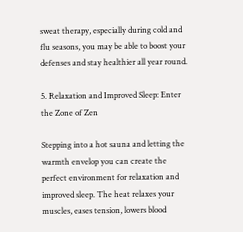sweat therapy, especially during cold and flu seasons, you may be able to boost your defenses and stay healthier all year round.

5. Relaxation and Improved Sleep: Enter the Zone of Zen

Stepping into a hot sauna and letting the warmth envelop you can create the perfect environment for relaxation and improved sleep. The heat relaxes your muscles, eases tension, lowers blood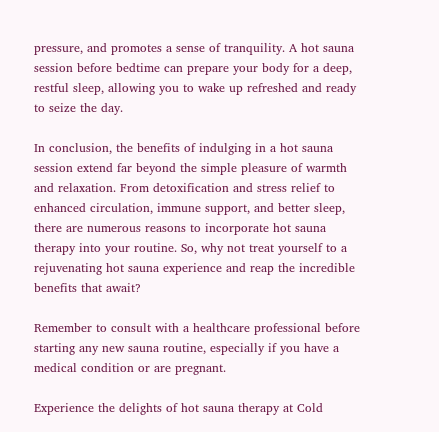pressure, and promotes a sense of tranquility. A hot sauna session before bedtime can prepare your body for a deep, restful sleep, allowing you to wake up refreshed and ready to seize the day.

In conclusion, the benefits of indulging in a hot sauna session extend far beyond the simple pleasure of warmth and relaxation. From detoxification and stress relief to enhanced circulation, immune support, and better sleep, there are numerous reasons to incorporate hot sauna therapy into your routine. So, why not treat yourself to a rejuvenating hot sauna experience and reap the incredible benefits that await?

Remember to consult with a healthcare professional before starting any new sauna routine, especially if you have a medical condition or are pregnant.

Experience the delights of hot sauna therapy at Cold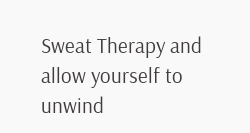Sweat Therapy and allow yourself to unwind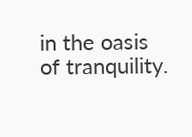in the oasis of tranquility.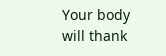Your body will thank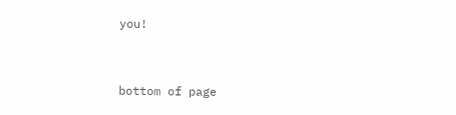you!



bottom of page